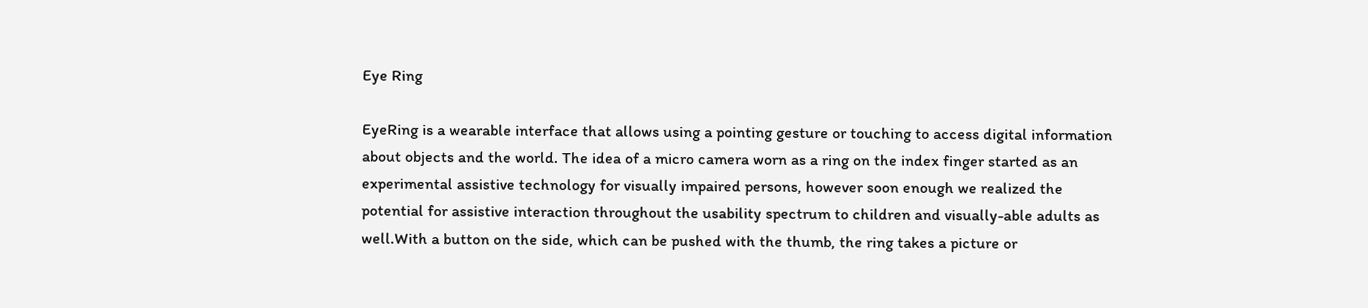Eye Ring

EyeRing is a wearable interface that allows using a pointing gesture or touching to access digital information about objects and the world. The idea of a micro camera worn as a ring on the index finger started as an experimental assistive technology for visually impaired persons, however soon enough we realized the potential for assistive interaction throughout the usability spectrum to children and visually-able adults as well.With a button on the side, which can be pushed with the thumb, the ring takes a picture or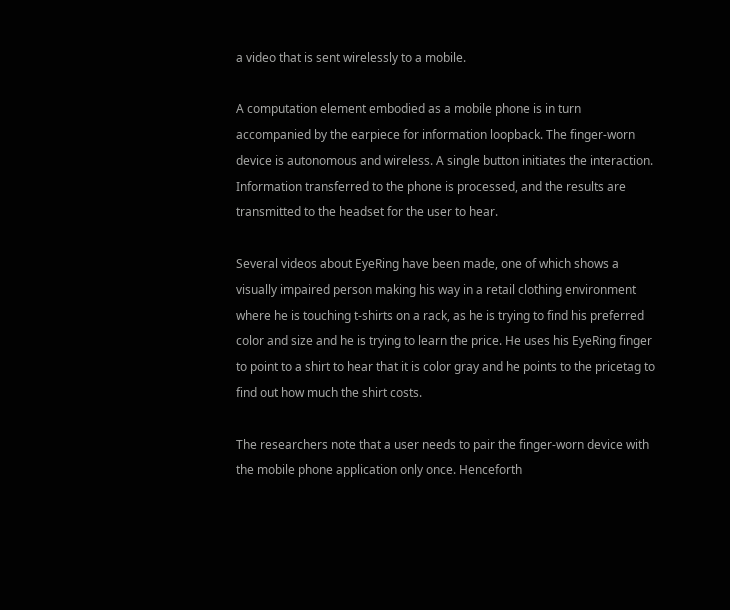a video that is sent wirelessly to a mobile.

A computation element embodied as a mobile phone is in turn accompanied by the earpiece for information loopback. The finger-worn device is autonomous and wireless. A single button initiates the interaction. Information transferred to the phone is processed, and the results are transmitted to the headset for the user to hear.

Several videos about EyeRing have been made, one of which shows a visually impaired person making his way in a retail clothing environment where he is touching t-shirts on a rack, as he is trying to find his preferred color and size and he is trying to learn the price. He uses his EyeRing finger to point to a shirt to hear that it is color gray and he points to the pricetag to find out how much the shirt costs.

The researchers note that a user needs to pair the finger-worn device with the mobile phone application only once. Henceforth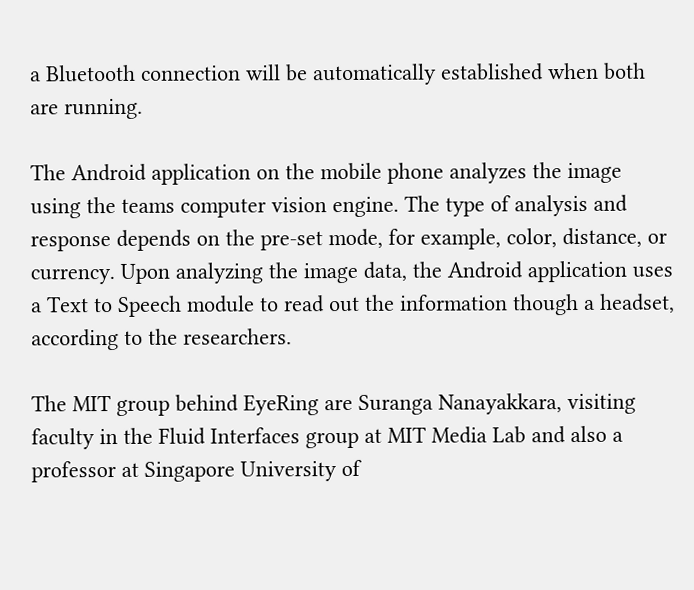a Bluetooth connection will be automatically established when both are running.

The Android application on the mobile phone analyzes the image using the teams computer vision engine. The type of analysis and response depends on the pre-set mode, for example, color, distance, or currency. Upon analyzing the image data, the Android application uses a Text to Speech module to read out the information though a headset, according to the researchers.

The MIT group behind EyeRing are Suranga Nanayakkara, visiting faculty in the Fluid Interfaces group at MIT Media Lab and also a professor at Singapore University of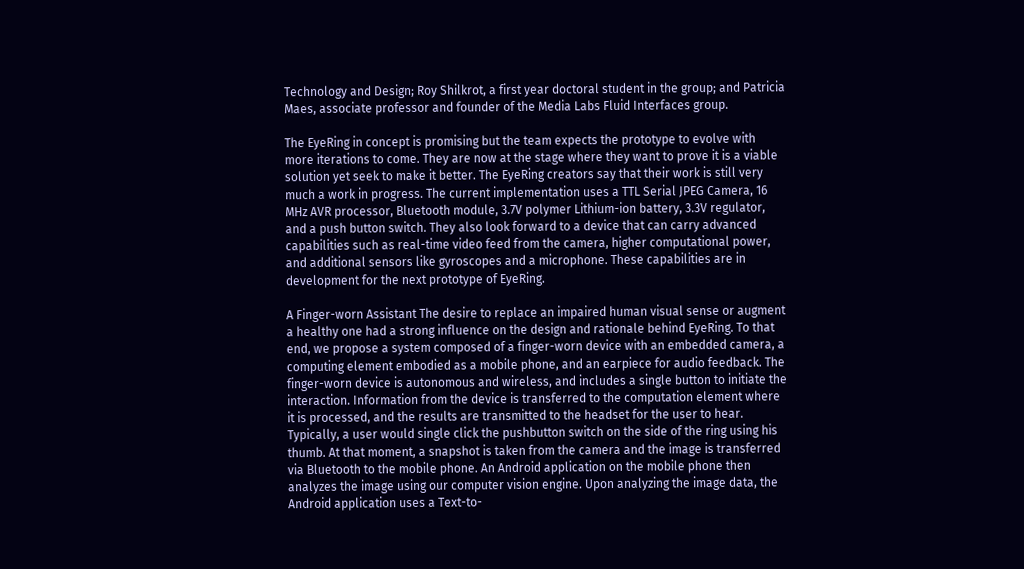Technology and Design; Roy Shilkrot, a first year doctoral student in the group; and Patricia Maes, associate professor and founder of the Media Labs Fluid Interfaces group.

The EyeRing in concept is promising but the team expects the prototype to evolve with more iterations to come. They are now at the stage where they want to prove it is a viable solution yet seek to make it better. The EyeRing creators say that their work is still very much a work in progress. The current implementation uses a TTL Serial JPEG Camera, 16 MHz AVR processor, Bluetooth module, 3.7V polymer Lithium-ion battery, 3.3V regulator, and a push button switch. They also look forward to a device that can carry advanced capabilities such as real-time video feed from the camera, higher computational power, and additional sensors like gyroscopes and a microphone. These capabilities are in development for the next prototype of EyeRing.

A Finger-worn Assistant The desire to replace an impaired human visual sense or augment a healthy one had a strong influence on the design and rationale behind EyeRing. To that end, we propose a system composed of a finger-worn device with an embedded camera, a computing element embodied as a mobile phone, and an earpiece for audio feedback. The finger-worn device is autonomous and wireless, and includes a single button to initiate the interaction. Information from the device is transferred to the computation element where it is processed, and the results are transmitted to the headset for the user to hear. Typically, a user would single click the pushbutton switch on the side of the ring using his thumb. At that moment, a snapshot is taken from the camera and the image is transferred via Bluetooth to the mobile phone. An Android application on the mobile phone then analyzes the image using our computer vision engine. Upon analyzing the image data, the Android application uses a Text-to-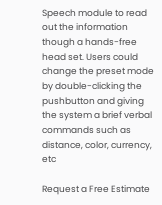Speech module to read out the information though a hands-free head set. Users could change the preset mode by double-clicking the pushbutton and giving the system a brief verbal commands such as distance, color, currency, etc

Request a Free Estimate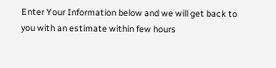Enter Your Information below and we will get back to you with an estimate within few hours